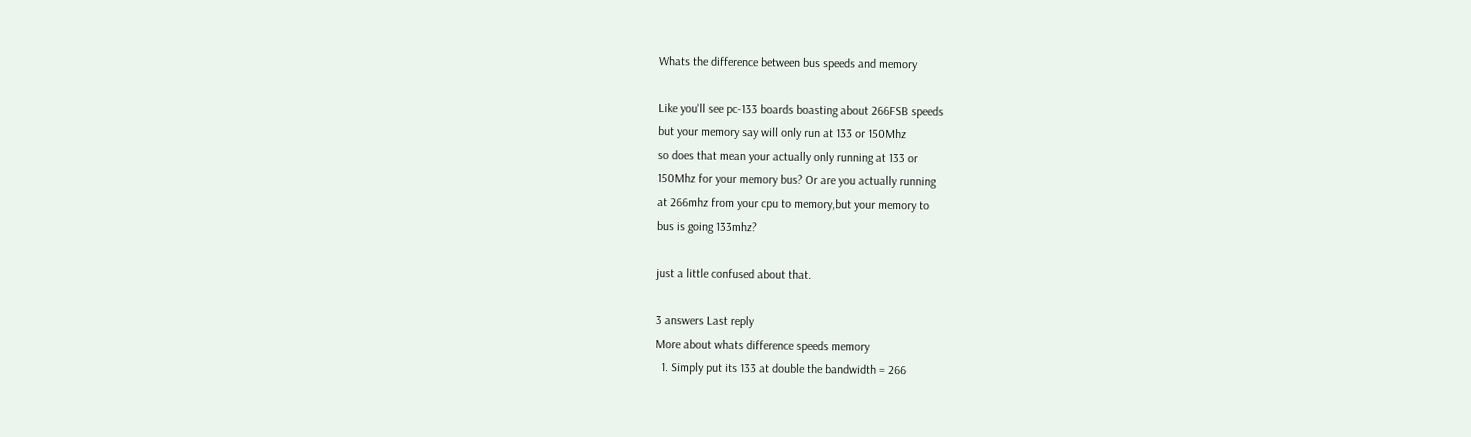Whats the difference between bus speeds and memory

Like you'll see pc-133 boards boasting about 266FSB speeds
but your memory say will only run at 133 or 150Mhz
so does that mean your actually only running at 133 or
150Mhz for your memory bus? Or are you actually running
at 266mhz from your cpu to memory,but your memory to
bus is going 133mhz?

just a little confused about that.

3 answers Last reply
More about whats difference speeds memory
  1. Simply put its 133 at double the bandwidth = 266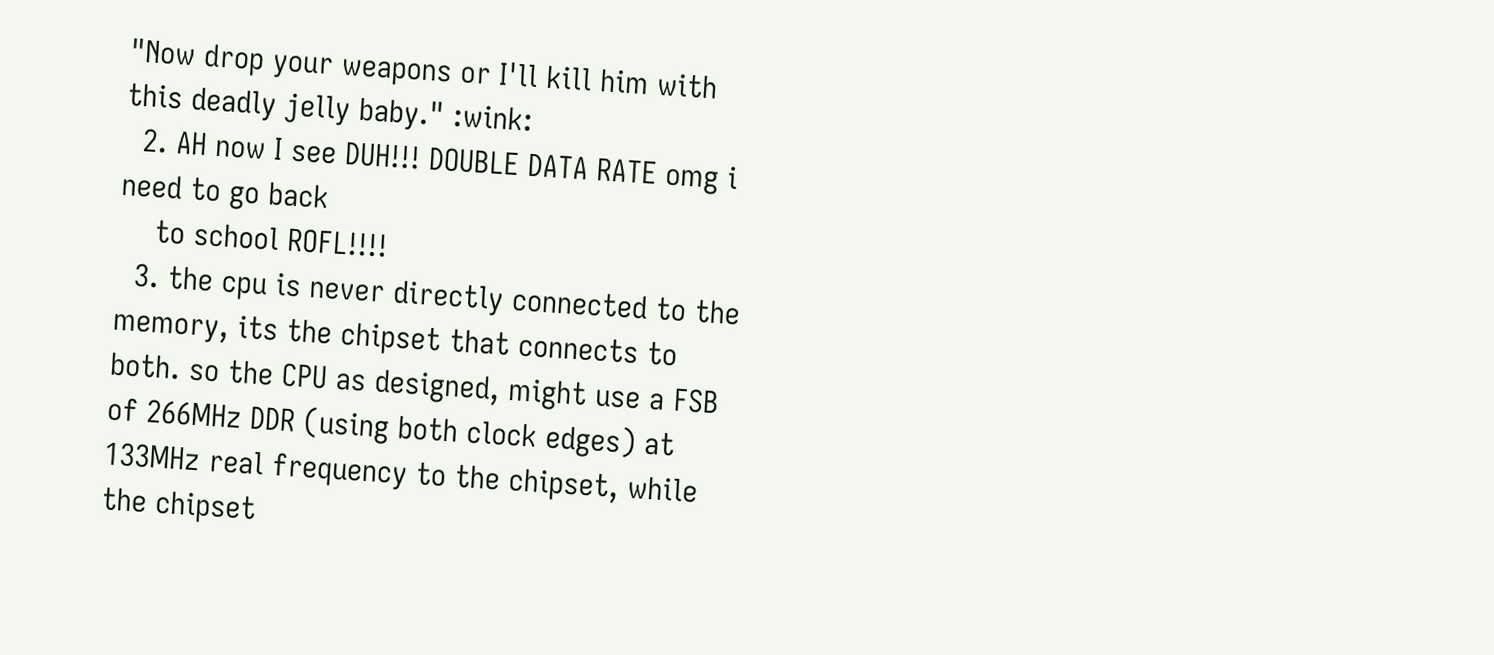"Now drop your weapons or I'll kill him with this deadly jelly baby." :wink:
  2. AH now I see DUH!!! DOUBLE DATA RATE omg i need to go back
    to school ROFL!!!!
  3. the cpu is never directly connected to the memory, its the chipset that connects to both. so the CPU as designed, might use a FSB of 266MHz DDR (using both clock edges) at 133MHz real frequency to the chipset, while the chipset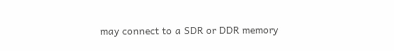may connect to a SDR or DDR memory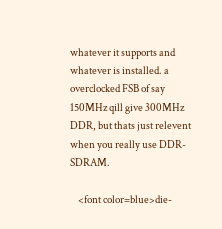whatever it supports and whatever is installed. a overclocked FSB of say 150MHz qill give 300MHz DDR, but thats just relevent when you really use DDR-SDRAM.

    <font color=blue>die-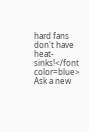hard fans don't have heat-sinks!</font color=blue>
Ask a new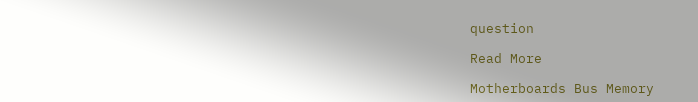question

Read More

Motherboards Bus Memory